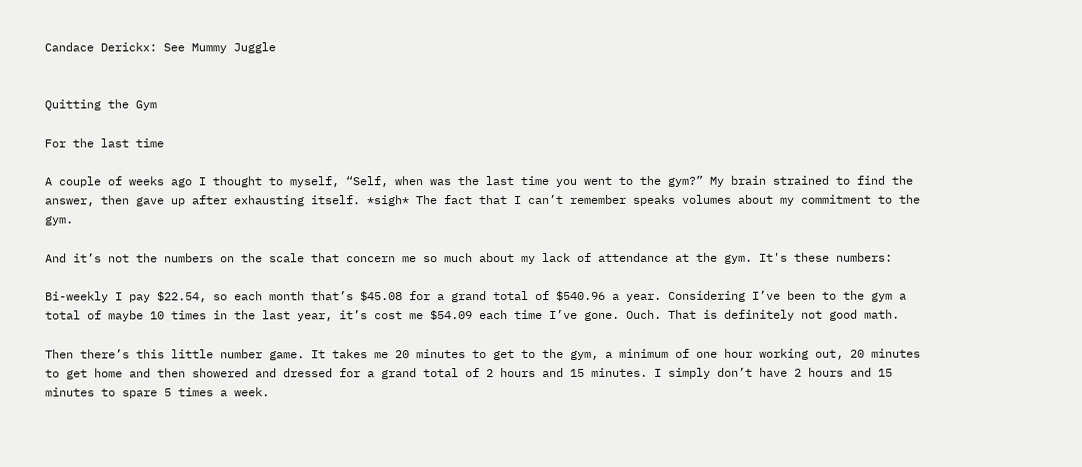Candace Derickx: See Mummy Juggle


Quitting the Gym

For the last time

A couple of weeks ago I thought to myself, “Self, when was the last time you went to the gym?” My brain strained to find the answer, then gave up after exhausting itself. *sigh* The fact that I can’t remember speaks volumes about my commitment to the gym.

And it’s not the numbers on the scale that concern me so much about my lack of attendance at the gym. It's these numbers:

Bi-weekly I pay $22.54, so each month that’s $45.08 for a grand total of $540.96 a year. Considering I’ve been to the gym a total of maybe 10 times in the last year, it’s cost me $54.09 each time I’ve gone. Ouch. That is definitely not good math.

Then there’s this little number game. It takes me 20 minutes to get to the gym, a minimum of one hour working out, 20 minutes to get home and then showered and dressed for a grand total of 2 hours and 15 minutes. I simply don’t have 2 hours and 15 minutes to spare 5 times a week.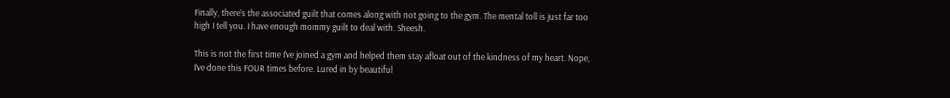Finally, there’s the associated guilt that comes along with not going to the gym. The mental toll is just far too high I tell you. I have enough mommy guilt to deal with. Sheesh.

This is not the first time I’ve joined a gym and helped them stay afloat out of the kindness of my heart. Nope, I’ve done this FOUR times before. Lured in by beautiful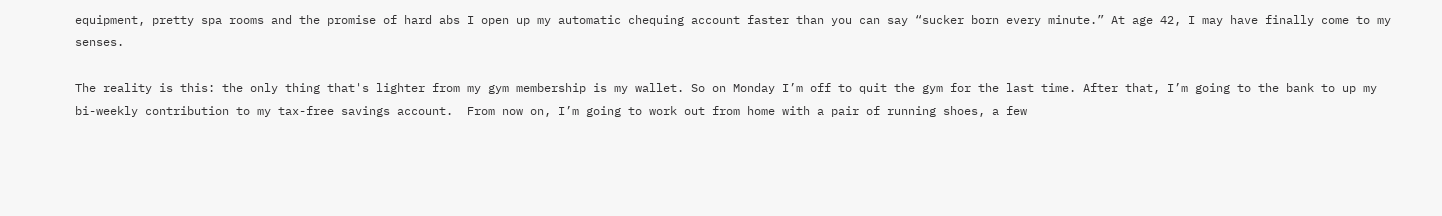equipment, pretty spa rooms and the promise of hard abs I open up my automatic chequing account faster than you can say “sucker born every minute.” At age 42, I may have finally come to my senses.

The reality is this: the only thing that's lighter from my gym membership is my wallet. So on Monday I’m off to quit the gym for the last time. After that, I’m going to the bank to up my bi-weekly contribution to my tax-free savings account.  From now on, I’m going to work out from home with a pair of running shoes, a few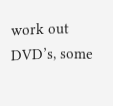work out DVD’s, some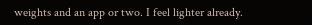weights and an app or two. I feel lighter already.